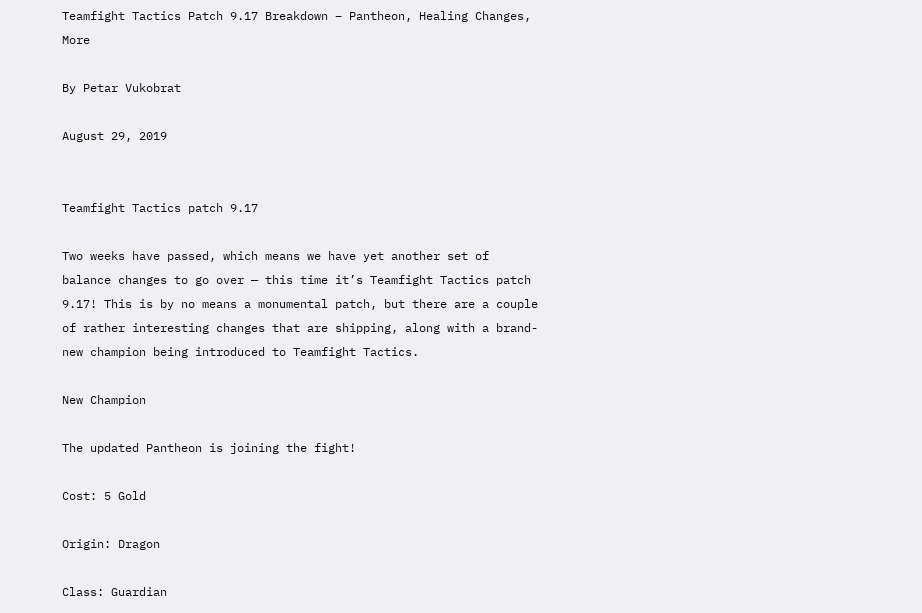Teamfight Tactics Patch 9.17 Breakdown – Pantheon, Healing Changes, More

By Petar Vukobrat

August 29, 2019


Teamfight Tactics patch 9.17

Two weeks have passed, which means we have yet another set of balance changes to go over — this time it’s Teamfight Tactics patch 9.17! This is by no means a monumental patch, but there are a couple of rather interesting changes that are shipping, along with a brand-new champion being introduced to Teamfight Tactics.

New Champion

The updated Pantheon is joining the fight!

Cost: 5 Gold

Origin: Dragon

Class: Guardian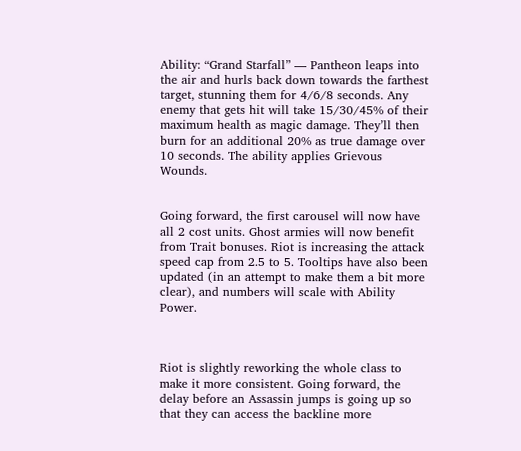Ability: “Grand Starfall” — Pantheon leaps into the air and hurls back down towards the farthest target, stunning them for 4/6/8 seconds. Any enemy that gets hit will take 15/30/45% of their maximum health as magic damage. They’ll then burn for an additional 20% as true damage over 10 seconds. The ability applies Grievous Wounds.


Going forward, the first carousel will now have all 2 cost units. Ghost armies will now benefit from Trait bonuses. Riot is increasing the attack speed cap from 2.5 to 5. Tooltips have also been updated (in an attempt to make them a bit more clear), and numbers will scale with Ability Power.



Riot is slightly reworking the whole class to make it more consistent. Going forward, the delay before an Assassin jumps is going up so that they can access the backline more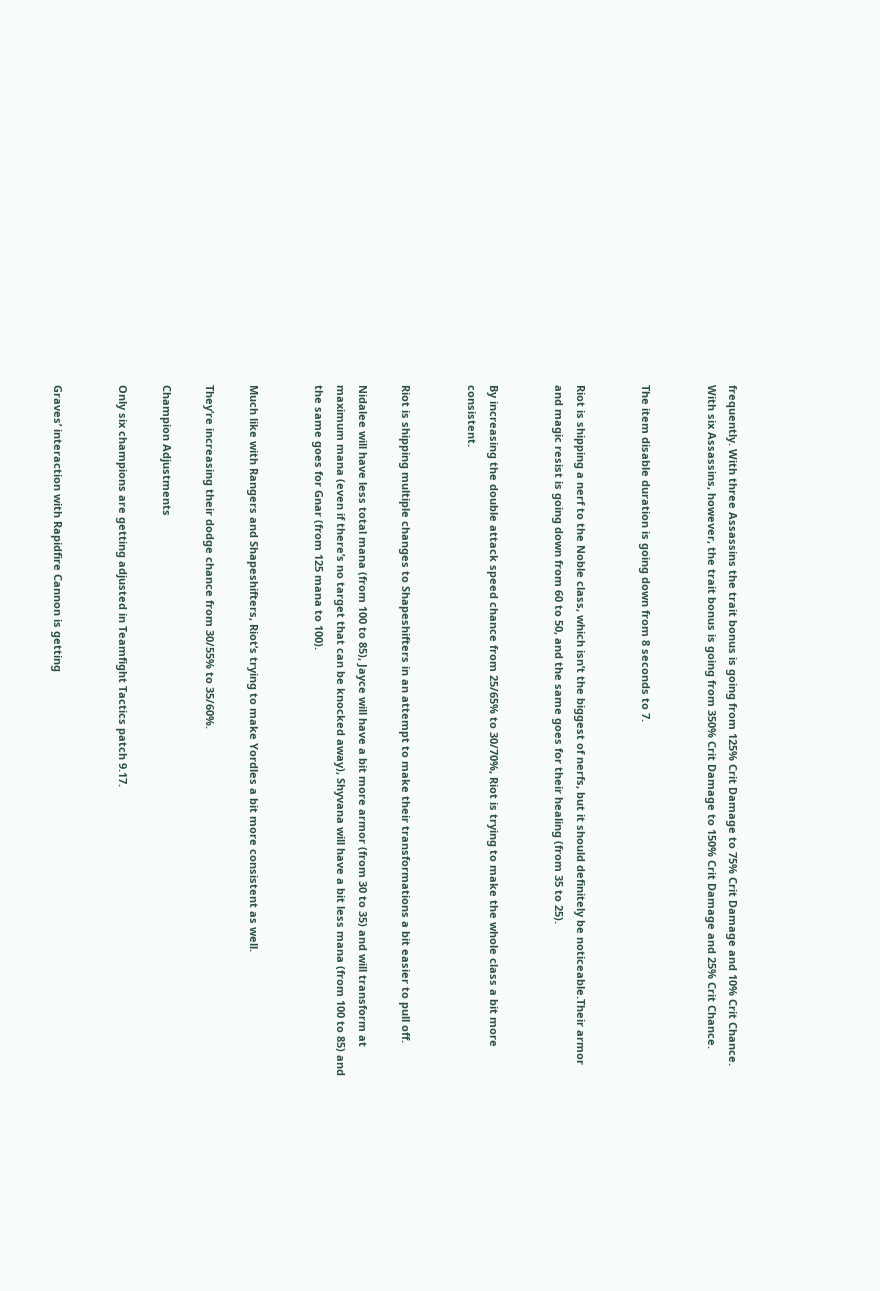frequently. With three Assassins the trait bonus is going from 125% Crit Damage to 75% Crit Damage and 10% Crit Chance. With six Assassins, however, the trait bonus is going from 350% Crit Damage to 150% Crit Damage and 25% Crit Chance.


The item disable duration is going down from 8 seconds to 7.


Riot is shipping a nerf to the Noble class, which isn’t the biggest of nerfs, but it should definitely be noticeable.Their armor and magic resist is going down from 60 to 50, and the same goes for their healing (from 35 to 25).


By increasing the double attack speed chance from 25/65% to 30/70%, Riot is trying to make the whole class a bit more consistent.


Riot is shipping multiple changes to Shapeshifters in an attempt to make their transformations a bit easier to pull off.

Nidalee will have less total mana (from 100 to 85), Jayce will have a bit more armor (from 30 to 35) and will transform at maximum mana (even if there’s no target that can be knocked away), Shyvana will have a bit less mana (from 100 to 85) and the same goes for Gnar (from 125 mana to 100).


Much like with Rangers and Shapeshifters, Riot’s trying to make Yordles a bit more consistent as well.

They’re increasing their dodge chance from 30/55% to 35/60%.

Champion Adjustments

Only six champions are getting adjusted in Teamfight Tactics patch 9.17.


Graves’ interaction with Rapidfire Cannon is getting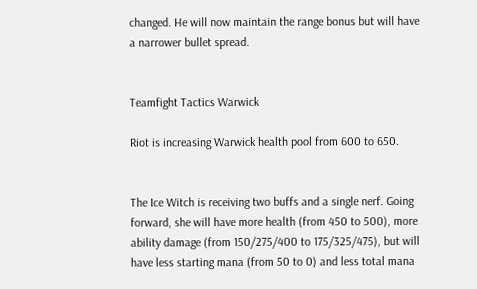changed. He will now maintain the range bonus but will have a narrower bullet spread.


Teamfight Tactics Warwick

Riot is increasing Warwick health pool from 600 to 650.


The Ice Witch is receiving two buffs and a single nerf. Going forward, she will have more health (from 450 to 500), more ability damage (from 150/275/400 to 175/325/475), but will have less starting mana (from 50 to 0) and less total mana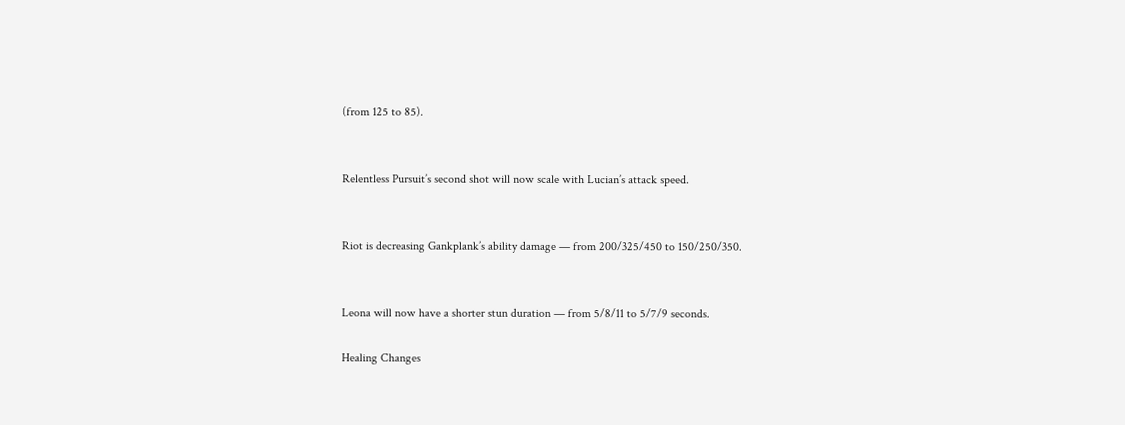(from 125 to 85).


Relentless Pursuit’s second shot will now scale with Lucian’s attack speed.


Riot is decreasing Gankplank’s ability damage — from 200/325/450 to 150/250/350.


Leona will now have a shorter stun duration — from 5/8/11 to 5/7/9 seconds.

Healing Changes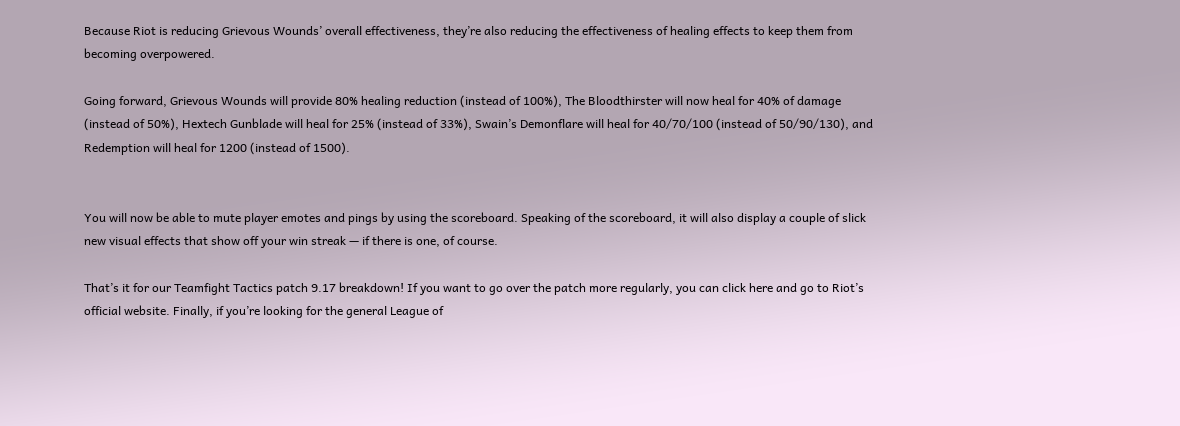Because Riot is reducing Grievous Wounds’ overall effectiveness, they’re also reducing the effectiveness of healing effects to keep them from becoming overpowered.

Going forward, Grievous Wounds will provide 80% healing reduction (instead of 100%), The Bloodthirster will now heal for 40% of damage (instead of 50%), Hextech Gunblade will heal for 25% (instead of 33%), Swain’s Demonflare will heal for 40/70/100 (instead of 50/90/130), and Redemption will heal for 1200 (instead of 1500).


You will now be able to mute player emotes and pings by using the scoreboard. Speaking of the scoreboard, it will also display a couple of slick new visual effects that show off your win streak — if there is one, of course.

That’s it for our Teamfight Tactics patch 9.17 breakdown! If you want to go over the patch more regularly, you can click here and go to Riot’s official website. Finally, if you’re looking for the general League of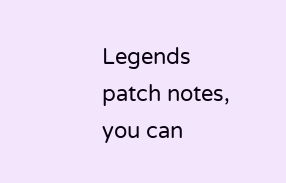Legends patch notes, you can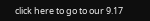click here to go to our 9.17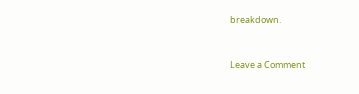breakdown.


Leave a Comment